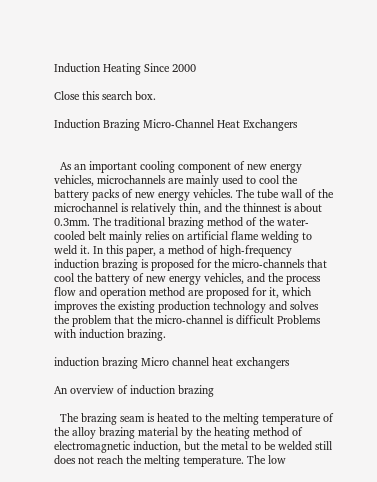Induction Heating Since 2000

Close this search box.

Induction Brazing Micro-Channel Heat Exchangers


  As an important cooling component of new energy vehicles, microchannels are mainly used to cool the battery packs of new energy vehicles. The tube wall of the microchannel is relatively thin, and the thinnest is about 0.3mm. The traditional brazing method of the water-cooled belt mainly relies on artificial flame welding to weld it. In this paper, a method of high-frequency induction brazing is proposed for the micro-channels that cool the battery of new energy vehicles, and the process flow and operation method are proposed for it, which improves the existing production technology and solves the problem that the micro-channel is difficult Problems with induction brazing.

induction brazing Micro channel heat exchangers

An overview of induction brazing

  The brazing seam is heated to the melting temperature of the alloy brazing material by the heating method of electromagnetic induction, but the metal to be welded still does not reach the melting temperature. The low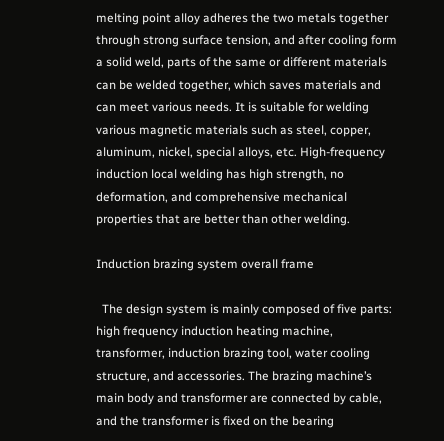melting point alloy adheres the two metals together through strong surface tension, and after cooling form a solid weld, parts of the same or different materials can be welded together, which saves materials and can meet various needs. It is suitable for welding various magnetic materials such as steel, copper, aluminum, nickel, special alloys, etc. High-frequency induction local welding has high strength, no deformation, and comprehensive mechanical properties that are better than other welding.

Induction brazing system overall frame

  The design system is mainly composed of five parts: high frequency induction heating machine, transformer, induction brazing tool, water cooling structure, and accessories. The brazing machine’s main body and transformer are connected by cable, and the transformer is fixed on the bearing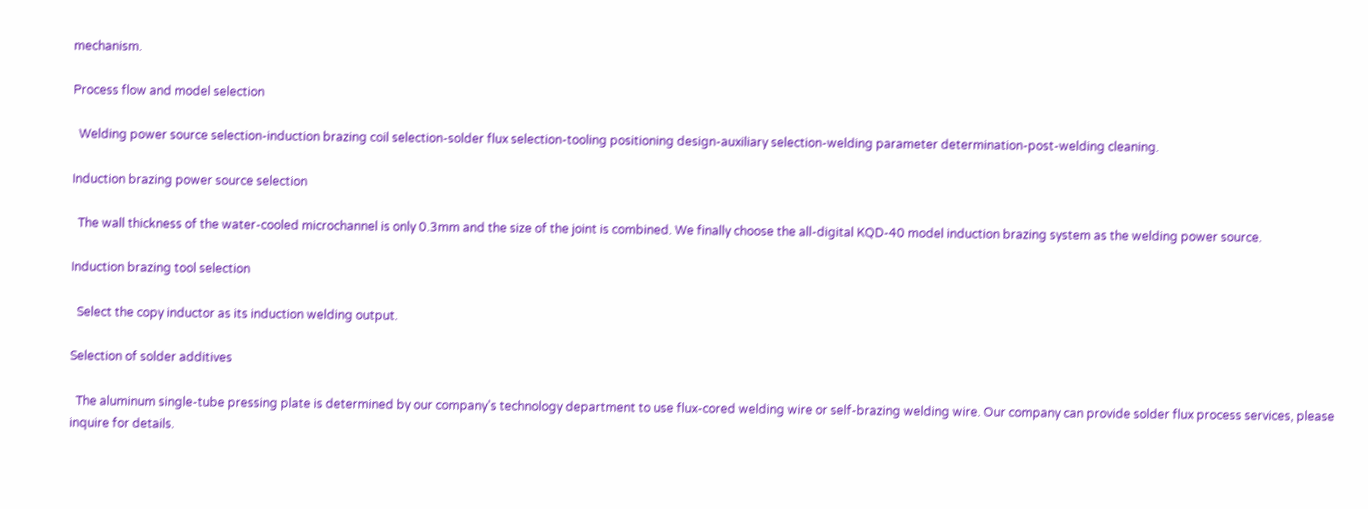mechanism.

Process flow and model selection

  Welding power source selection-induction brazing coil selection-solder flux selection-tooling positioning design-auxiliary selection-welding parameter determination-post-welding cleaning.

Induction brazing power source selection

  The wall thickness of the water-cooled microchannel is only 0.3mm and the size of the joint is combined. We finally choose the all-digital KQD-40 model induction brazing system as the welding power source.

Induction brazing tool selection

  Select the copy inductor as its induction welding output.

Selection of solder additives

  The aluminum single-tube pressing plate is determined by our company’s technology department to use flux-cored welding wire or self-brazing welding wire. Our company can provide solder flux process services, please inquire for details.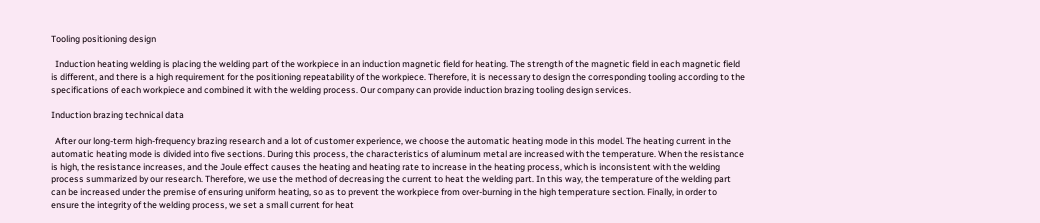Tooling positioning design

  Induction heating welding is placing the welding part of the workpiece in an induction magnetic field for heating. The strength of the magnetic field in each magnetic field is different, and there is a high requirement for the positioning repeatability of the workpiece. Therefore, it is necessary to design the corresponding tooling according to the specifications of each workpiece and combined it with the welding process. Our company can provide induction brazing tooling design services.

Induction brazing technical data

  After our long-term high-frequency brazing research and a lot of customer experience, we choose the automatic heating mode in this model. The heating current in the automatic heating mode is divided into five sections. During this process, the characteristics of aluminum metal are increased with the temperature. When the resistance is high, the resistance increases, and the Joule effect causes the heating and heating rate to increase in the heating process, which is inconsistent with the welding process summarized by our research. Therefore, we use the method of decreasing the current to heat the welding part. In this way, the temperature of the welding part can be increased under the premise of ensuring uniform heating, so as to prevent the workpiece from over-burning in the high temperature section. Finally, in order to ensure the integrity of the welding process, we set a small current for heat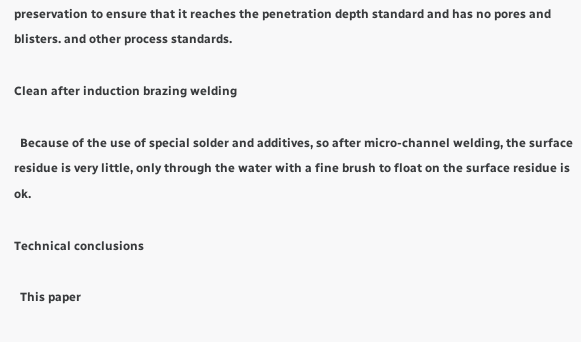preservation to ensure that it reaches the penetration depth standard and has no pores and blisters. and other process standards.

Clean after induction brazing welding

  Because of the use of special solder and additives, so after micro-channel welding, the surface residue is very little, only through the water with a fine brush to float on the surface residue is ok.

Technical conclusions

  This paper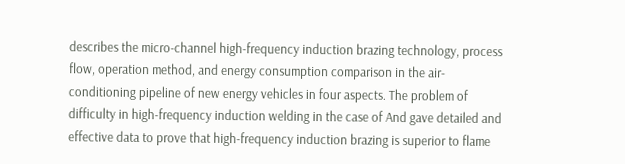describes the micro-channel high-frequency induction brazing technology, process flow, operation method, and energy consumption comparison in the air-conditioning pipeline of new energy vehicles in four aspects. The problem of difficulty in high-frequency induction welding in the case of And gave detailed and effective data to prove that high-frequency induction brazing is superior to flame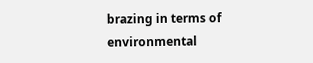brazing in terms of environmental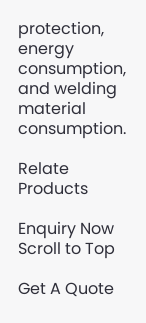protection, energy consumption, and welding material consumption.

Relate Products

Enquiry Now
Scroll to Top

Get A Quote